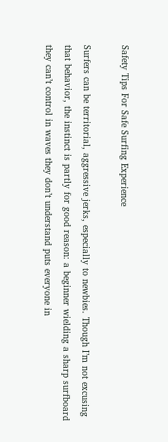Safety Tips For Safe Surfing Experience

Surfers can be territorial, aggressive jerks, especially to newbies. Though I’m not excusing that behavior, the instinct is partly for good reason: a beginner wielding a sharp surfboard they can’t control in waves they don’t understand puts everyone in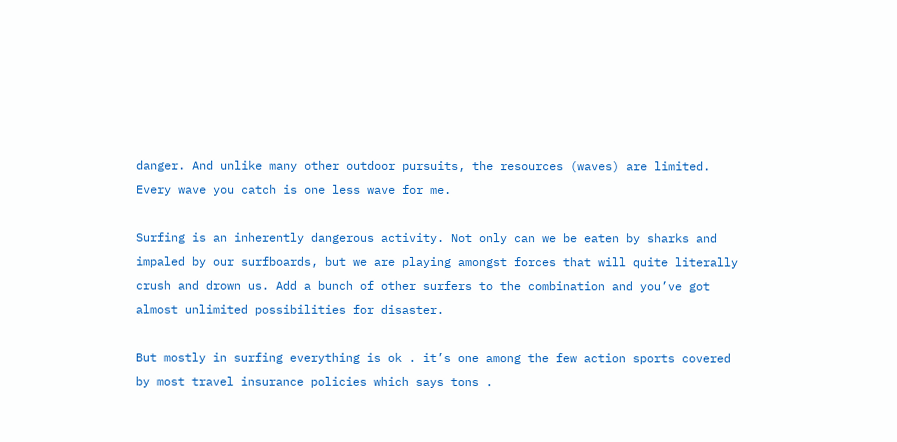danger. And unlike many other outdoor pursuits, the resources (waves) are limited. Every wave you catch is one less wave for me.

Surfing is an inherently dangerous activity. Not only can we be eaten by sharks and impaled by our surfboards, but we are playing amongst forces that will quite literally crush and drown us. Add a bunch of other surfers to the combination and you’ve got almost unlimited possibilities for disaster.

But mostly in surfing everything is ok . it’s one among the few action sports covered by most travel insurance policies which says tons .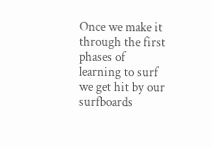Once we make it through the first phases of learning to surf we get hit by our surfboards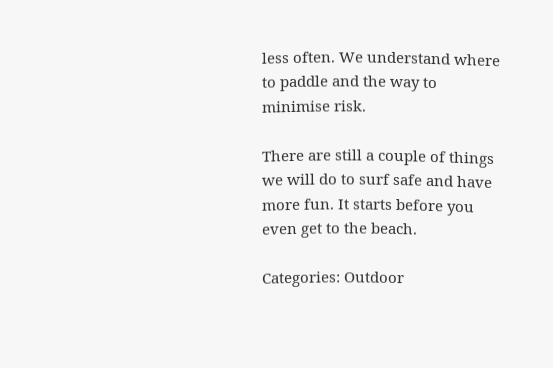less often. We understand where to paddle and the way to minimise risk.

There are still a couple of things we will do to surf safe and have more fun. It starts before you even get to the beach.

Categories: Outdoor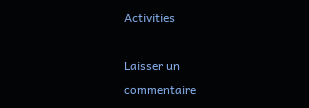Activities

Laisser un commentaire